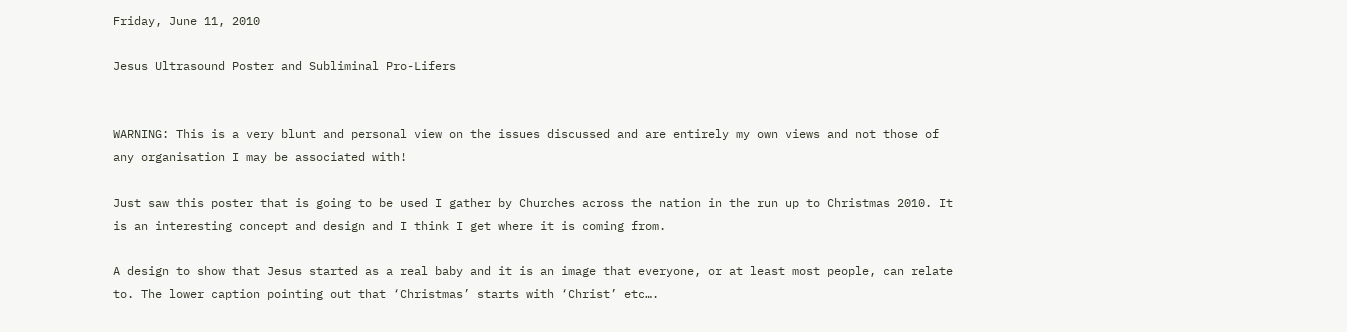Friday, June 11, 2010

Jesus Ultrasound Poster and Subliminal Pro-Lifers


WARNING: This is a very blunt and personal view on the issues discussed and are entirely my own views and not those of any organisation I may be associated with!

Just saw this poster that is going to be used I gather by Churches across the nation in the run up to Christmas 2010. It is an interesting concept and design and I think I get where it is coming from.

A design to show that Jesus started as a real baby and it is an image that everyone, or at least most people, can relate to. The lower caption pointing out that ‘Christmas’ starts with ‘Christ’ etc….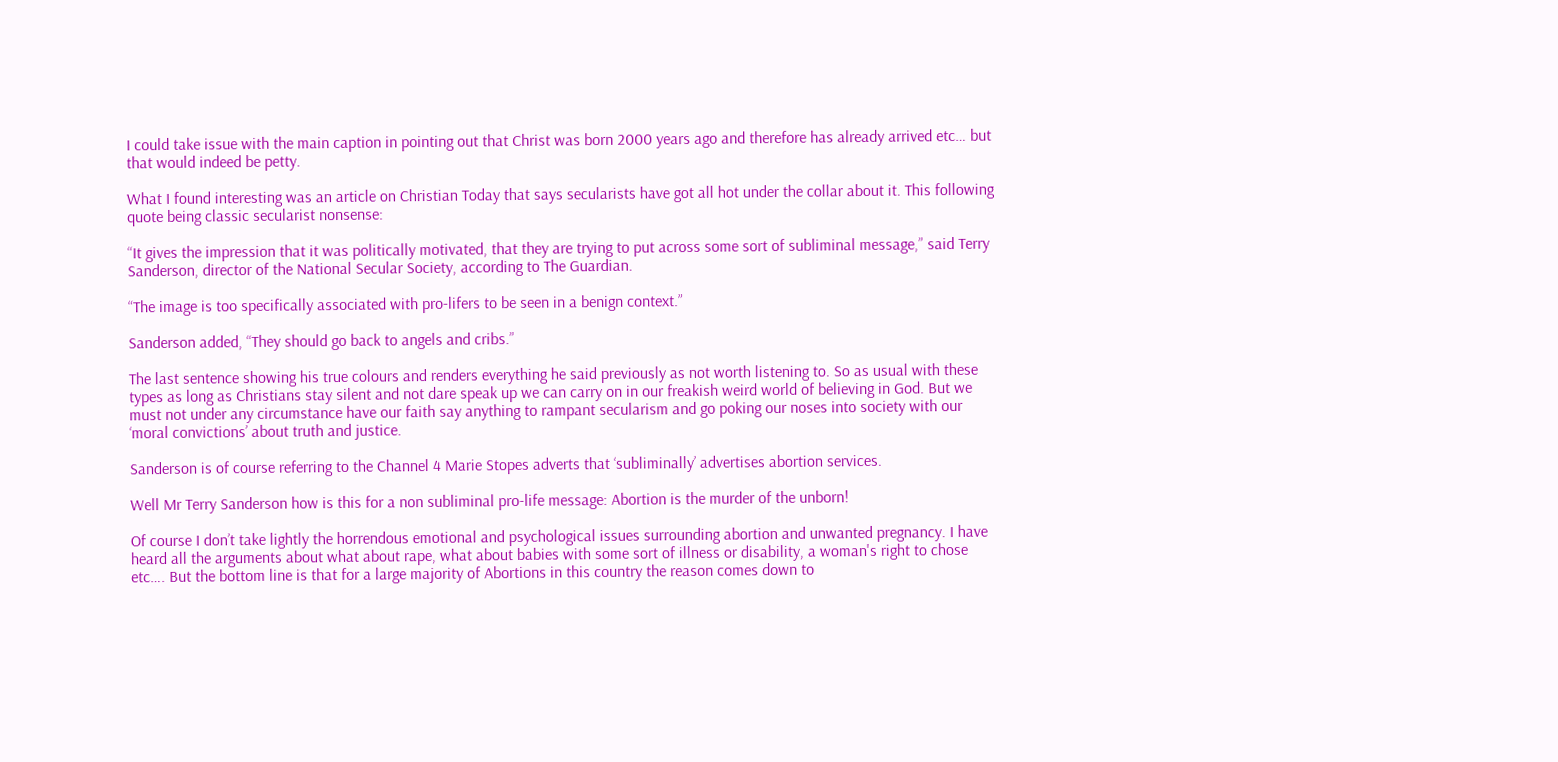I could take issue with the main caption in pointing out that Christ was born 2000 years ago and therefore has already arrived etc… but that would indeed be petty.

What I found interesting was an article on Christian Today that says secularists have got all hot under the collar about it. This following quote being classic secularist nonsense:

“It gives the impression that it was politically motivated, that they are trying to put across some sort of subliminal message,” said Terry Sanderson, director of the National Secular Society, according to The Guardian.

“The image is too specifically associated with pro-lifers to be seen in a benign context.”

Sanderson added, “They should go back to angels and cribs.”

The last sentence showing his true colours and renders everything he said previously as not worth listening to. So as usual with these types as long as Christians stay silent and not dare speak up we can carry on in our freakish weird world of believing in God. But we must not under any circumstance have our faith say anything to rampant secularism and go poking our noses into society with our ‘moral convictions’ about truth and justice.

Sanderson is of course referring to the Channel 4 Marie Stopes adverts that ‘subliminally’ advertises abortion services.

Well Mr Terry Sanderson how is this for a non subliminal pro-life message: Abortion is the murder of the unborn!

Of course I don’t take lightly the horrendous emotional and psychological issues surrounding abortion and unwanted pregnancy. I have heard all the arguments about what about rape, what about babies with some sort of illness or disability, a woman's right to chose etc…. But the bottom line is that for a large majority of Abortions in this country the reason comes down to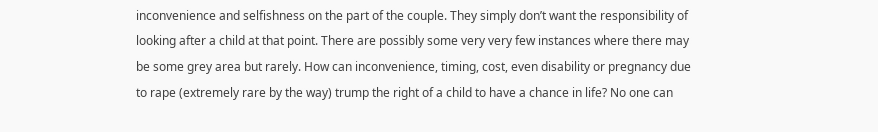inconvenience and selfishness on the part of the couple. They simply don’t want the responsibility of looking after a child at that point. There are possibly some very very few instances where there may be some grey area but rarely. How can inconvenience, timing, cost, even disability or pregnancy due to rape (extremely rare by the way) trump the right of a child to have a chance in life? No one can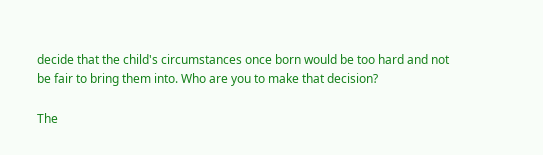decide that the child's circumstances once born would be too hard and not be fair to bring them into. Who are you to make that decision?

The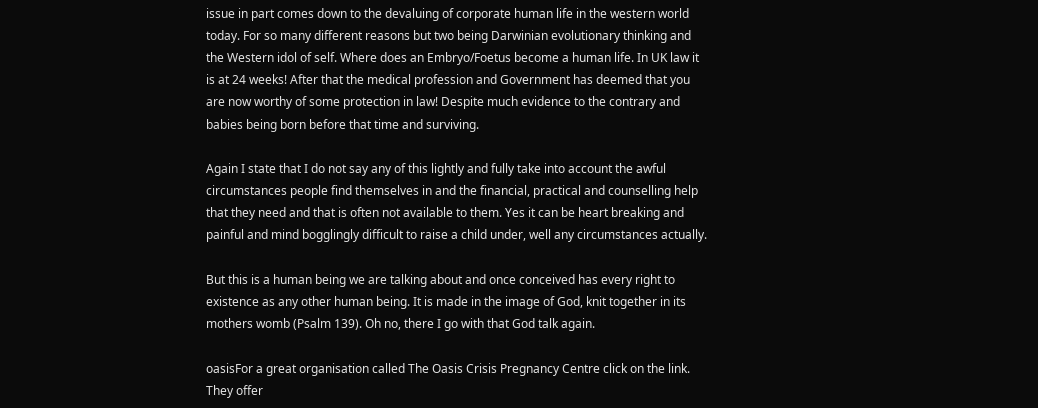issue in part comes down to the devaluing of corporate human life in the western world today. For so many different reasons but two being Darwinian evolutionary thinking and the Western idol of self. Where does an Embryo/Foetus become a human life. In UK law it is at 24 weeks! After that the medical profession and Government has deemed that you are now worthy of some protection in law! Despite much evidence to the contrary and babies being born before that time and surviving.

Again I state that I do not say any of this lightly and fully take into account the awful circumstances people find themselves in and the financial, practical and counselling help that they need and that is often not available to them. Yes it can be heart breaking and painful and mind bogglingly difficult to raise a child under, well any circumstances actually.

But this is a human being we are talking about and once conceived has every right to existence as any other human being. It is made in the image of God, knit together in its mothers womb (Psalm 139). Oh no, there I go with that God talk again.

oasisFor a great organisation called The Oasis Crisis Pregnancy Centre click on the link. They offer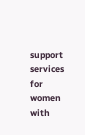support services for women with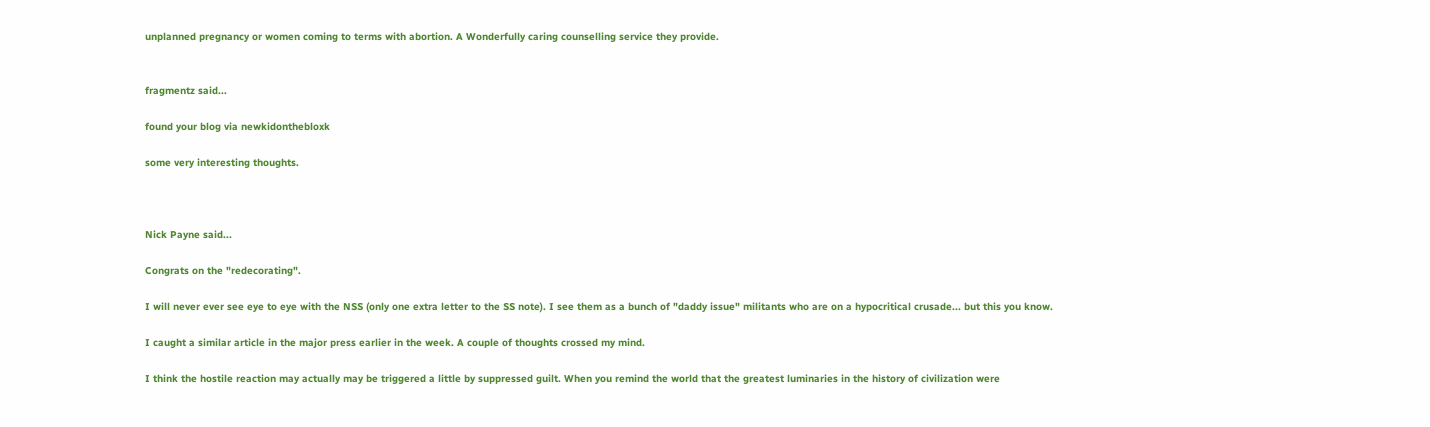unplanned pregnancy or women coming to terms with abortion. A Wonderfully caring counselling service they provide.


fragmentz said...

found your blog via newkidonthebloxk

some very interesting thoughts.



Nick Payne said...

Congrats on the "redecorating".

I will never ever see eye to eye with the NSS (only one extra letter to the SS note). I see them as a bunch of "daddy issue" militants who are on a hypocritical crusade... but this you know.

I caught a similar article in the major press earlier in the week. A couple of thoughts crossed my mind.

I think the hostile reaction may actually may be triggered a little by suppressed guilt. When you remind the world that the greatest luminaries in the history of civilization were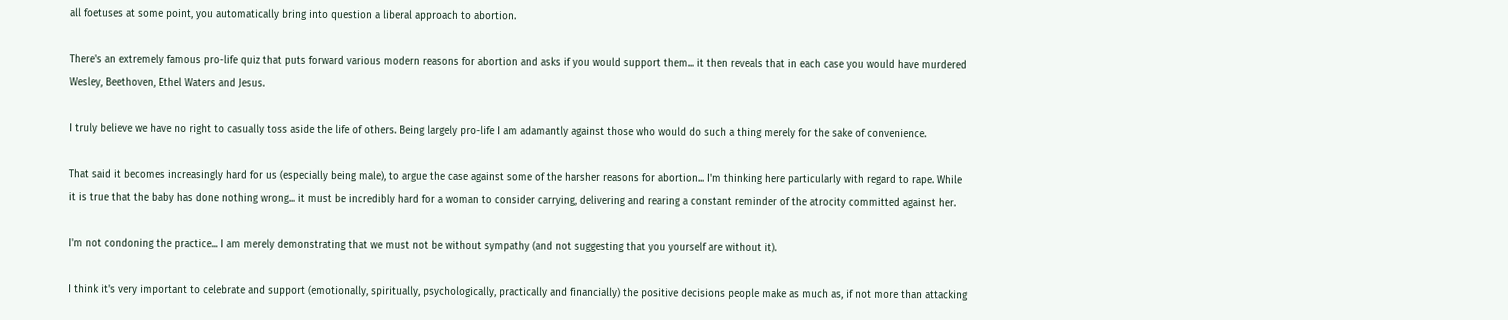all foetuses at some point, you automatically bring into question a liberal approach to abortion.

There's an extremely famous pro-life quiz that puts forward various modern reasons for abortion and asks if you would support them... it then reveals that in each case you would have murdered Wesley, Beethoven, Ethel Waters and Jesus.

I truly believe we have no right to casually toss aside the life of others. Being largely pro-life I am adamantly against those who would do such a thing merely for the sake of convenience.

That said it becomes increasingly hard for us (especially being male), to argue the case against some of the harsher reasons for abortion... I'm thinking here particularly with regard to rape. While it is true that the baby has done nothing wrong... it must be incredibly hard for a woman to consider carrying, delivering and rearing a constant reminder of the atrocity committed against her.

I'm not condoning the practice... I am merely demonstrating that we must not be without sympathy (and not suggesting that you yourself are without it).

I think it's very important to celebrate and support (emotionally, spiritually, psychologically, practically and financially) the positive decisions people make as much as, if not more than attacking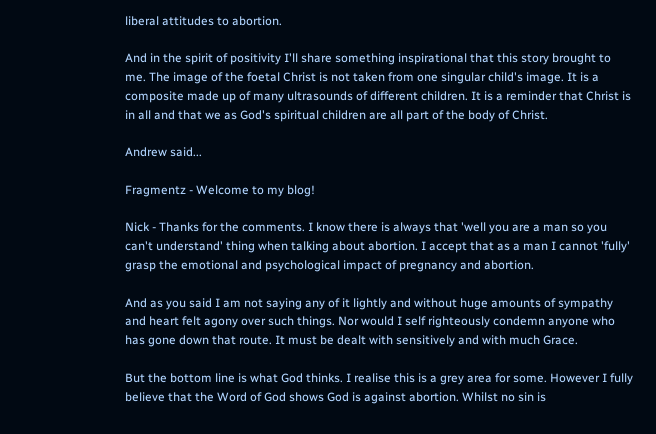liberal attitudes to abortion.

And in the spirit of positivity I'll share something inspirational that this story brought to me. The image of the foetal Christ is not taken from one singular child's image. It is a composite made up of many ultrasounds of different children. It is a reminder that Christ is in all and that we as God's spiritual children are all part of the body of Christ.

Andrew said...

Fragmentz - Welcome to my blog!

Nick - Thanks for the comments. I know there is always that 'well you are a man so you can't understand' thing when talking about abortion. I accept that as a man I cannot 'fully' grasp the emotional and psychological impact of pregnancy and abortion.

And as you said I am not saying any of it lightly and without huge amounts of sympathy and heart felt agony over such things. Nor would I self righteously condemn anyone who has gone down that route. It must be dealt with sensitively and with much Grace.

But the bottom line is what God thinks. I realise this is a grey area for some. However I fully believe that the Word of God shows God is against abortion. Whilst no sin is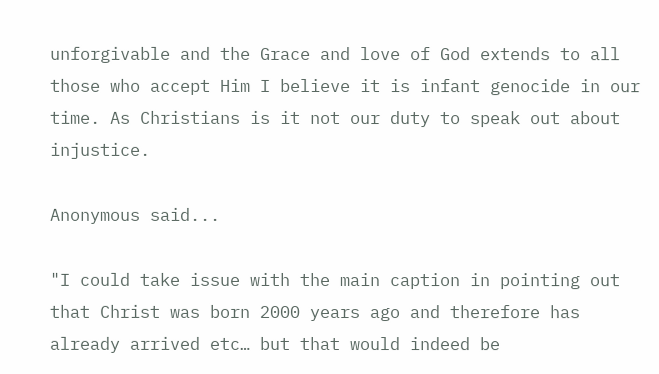unforgivable and the Grace and love of God extends to all those who accept Him I believe it is infant genocide in our time. As Christians is it not our duty to speak out about injustice.

Anonymous said...

"I could take issue with the main caption in pointing out that Christ was born 2000 years ago and therefore has already arrived etc… but that would indeed be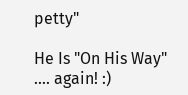petty"

He Is "On His Way" .... again! :)